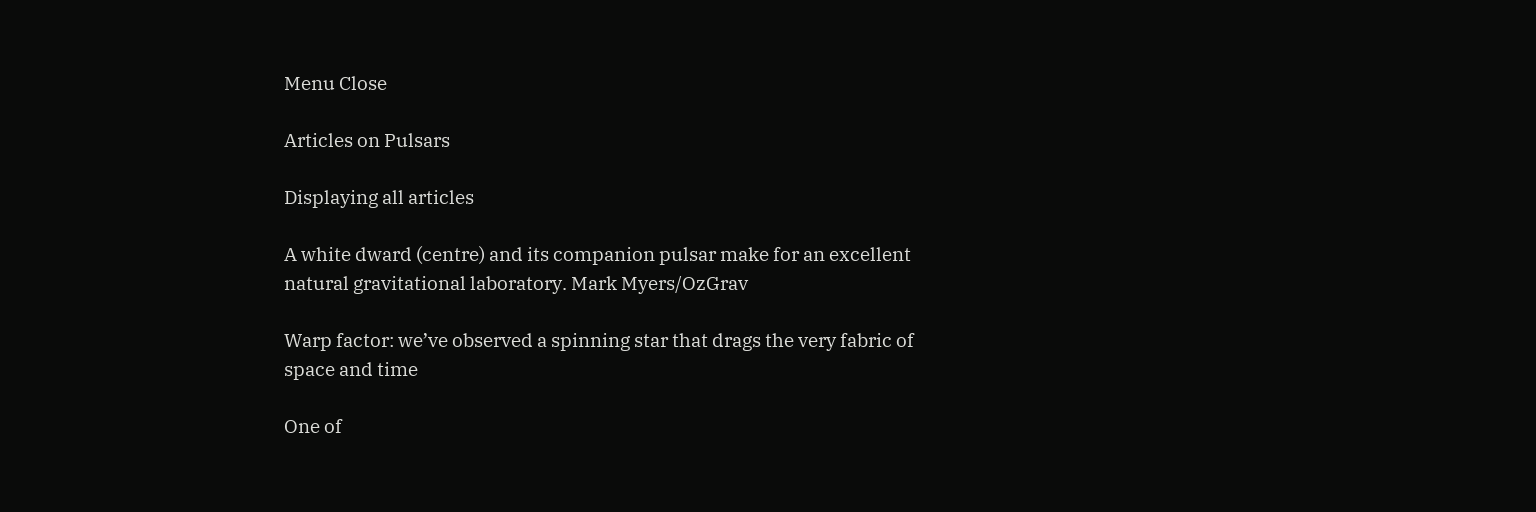Menu Close

Articles on Pulsars

Displaying all articles

A white dward (centre) and its companion pulsar make for an excellent natural gravitational laboratory. Mark Myers/OzGrav

Warp factor: we’ve observed a spinning star that drags the very fabric of space and time

One of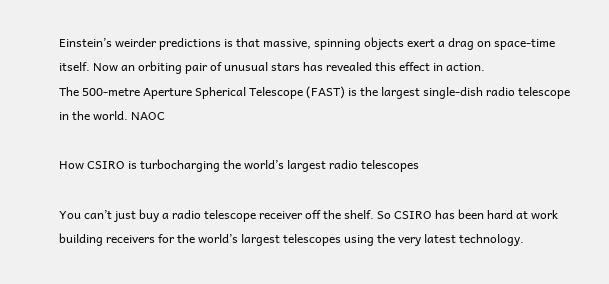Einstein’s weirder predictions is that massive, spinning objects exert a drag on space-time itself. Now an orbiting pair of unusual stars has revealed this effect in action.
The 500-metre Aperture Spherical Telescope (FAST) is the largest single-dish radio telescope in the world. NAOC

How CSIRO is turbocharging the world’s largest radio telescopes

You can’t just buy a radio telescope receiver off the shelf. So CSIRO has been hard at work building receivers for the world’s largest telescopes using the very latest technology.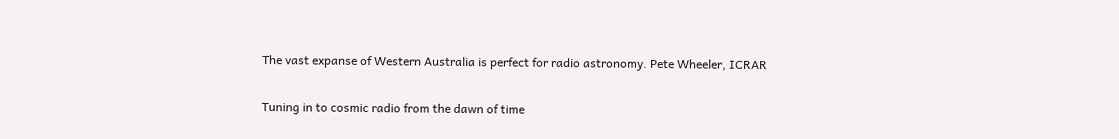The vast expanse of Western Australia is perfect for radio astronomy. Pete Wheeler, ICRAR

Tuning in to cosmic radio from the dawn of time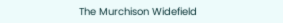The Murchison Widefield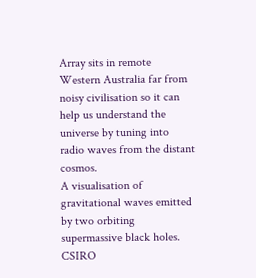Array sits in remote Western Australia far from noisy civilisation so it can help us understand the universe by tuning into radio waves from the distant cosmos.
A visualisation of gravitational waves emitted by two orbiting supermassive black holes. CSIRO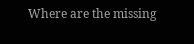Where are the missing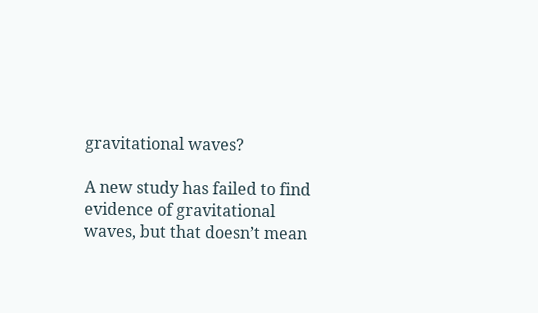gravitational waves?

A new study has failed to find evidence of gravitational waves, but that doesn’t mean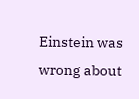Einstein was wrong about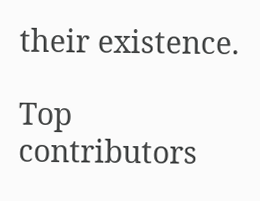their existence.

Top contributors